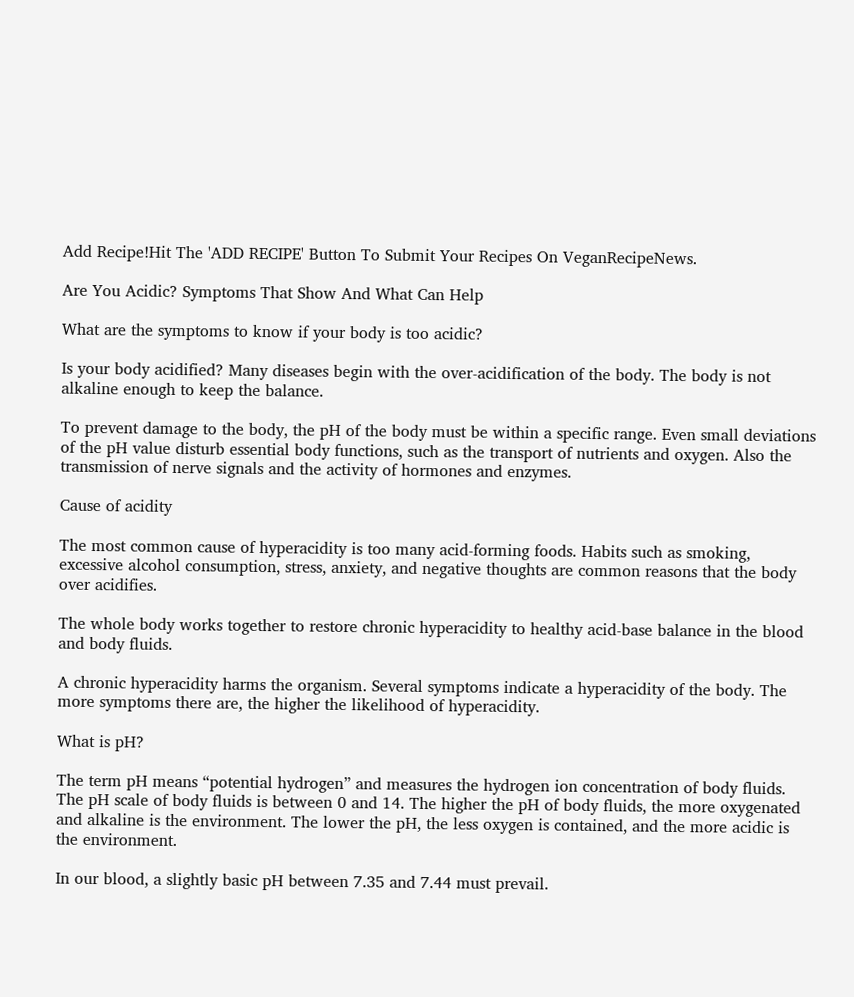Add Recipe!Hit The 'ADD RECIPE' Button To Submit Your Recipes On VeganRecipeNews.

Are You Acidic? Symptoms That Show And What Can Help

What are the symptoms to know if your body is too acidic?

Is your body acidified? Many diseases begin with the over-acidification of the body. The body is not alkaline enough to keep the balance.

To prevent damage to the body, the pH of the body must be within a specific range. Even small deviations of the pH value disturb essential body functions, such as the transport of nutrients and oxygen. Also the transmission of nerve signals and the activity of hormones and enzymes.

Cause of acidity

The most common cause of hyperacidity is too many acid-forming foods. Habits such as smoking, excessive alcohol consumption, stress, anxiety, and negative thoughts are common reasons that the body over acidifies.

The whole body works together to restore chronic hyperacidity to healthy acid-base balance in the blood and body fluids.

A chronic hyperacidity harms the organism. Several symptoms indicate a hyperacidity of the body. The more symptoms there are, the higher the likelihood of hyperacidity.

What is pH?

The term pH means “potential hydrogen” and measures the hydrogen ion concentration of body fluids. The pH scale of body fluids is between 0 and 14. The higher the pH of body fluids, the more oxygenated and alkaline is the environment. The lower the pH, the less oxygen is contained, and the more acidic is the environment.

In our blood, a slightly basic pH between 7.35 and 7.44 must prevail.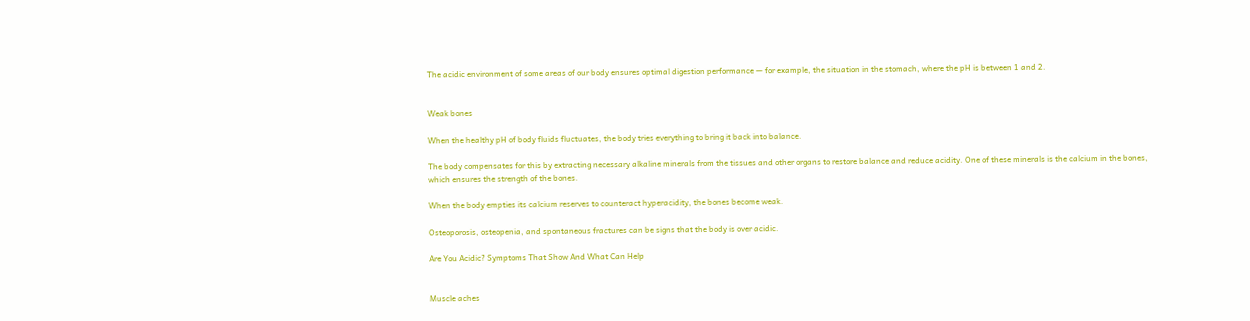The acidic environment of some areas of our body ensures optimal digestion performance — for example, the situation in the stomach, where the pH is between 1 and 2.


Weak bones

When the healthy pH of body fluids fluctuates, the body tries everything to bring it back into balance.

The body compensates for this by extracting necessary alkaline minerals from the tissues and other organs to restore balance and reduce acidity. One of these minerals is the calcium in the bones, which ensures the strength of the bones.

When the body empties its calcium reserves to counteract hyperacidity, the bones become weak.

Osteoporosis, osteopenia, and spontaneous fractures can be signs that the body is over acidic.

Are You Acidic? Symptoms That Show And What Can Help


Muscle aches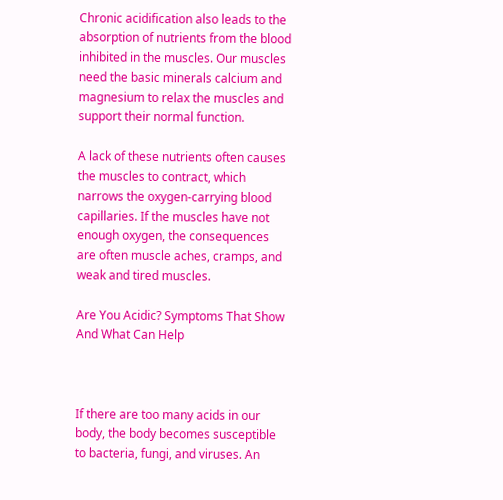Chronic acidification also leads to the absorption of nutrients from the blood inhibited in the muscles. Our muscles need the basic minerals calcium and magnesium to relax the muscles and support their normal function.

A lack of these nutrients often causes the muscles to contract, which narrows the oxygen-carrying blood capillaries. If the muscles have not enough oxygen, the consequences are often muscle aches, cramps, and weak and tired muscles.

Are You Acidic? Symptoms That Show And What Can Help



If there are too many acids in our body, the body becomes susceptible to bacteria, fungi, and viruses. An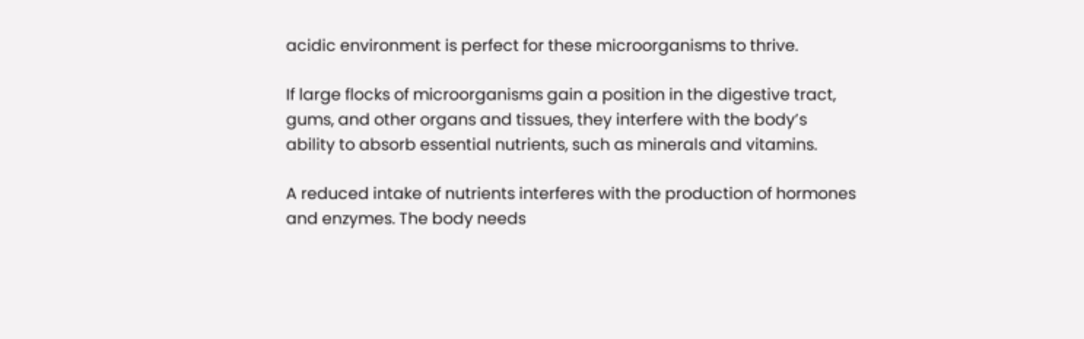acidic environment is perfect for these microorganisms to thrive.

If large flocks of microorganisms gain a position in the digestive tract, gums, and other organs and tissues, they interfere with the body’s ability to absorb essential nutrients, such as minerals and vitamins.

A reduced intake of nutrients interferes with the production of hormones and enzymes. The body needs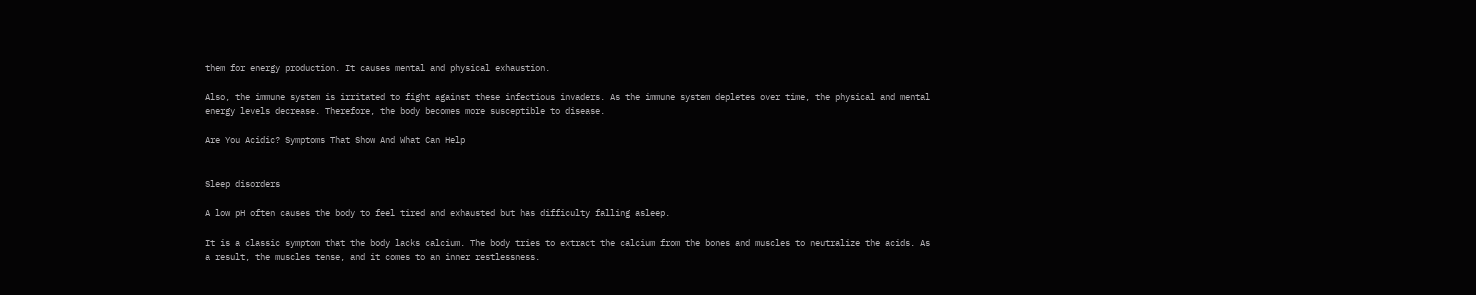them for energy production. It causes mental and physical exhaustion.

Also, the immune system is irritated to fight against these infectious invaders. As the immune system depletes over time, the physical and mental energy levels decrease. Therefore, the body becomes more susceptible to disease.

Are You Acidic? Symptoms That Show And What Can Help


Sleep disorders

A low pH often causes the body to feel tired and exhausted but has difficulty falling asleep.

It is a classic symptom that the body lacks calcium. The body tries to extract the calcium from the bones and muscles to neutralize the acids. As a result, the muscles tense, and it comes to an inner restlessness.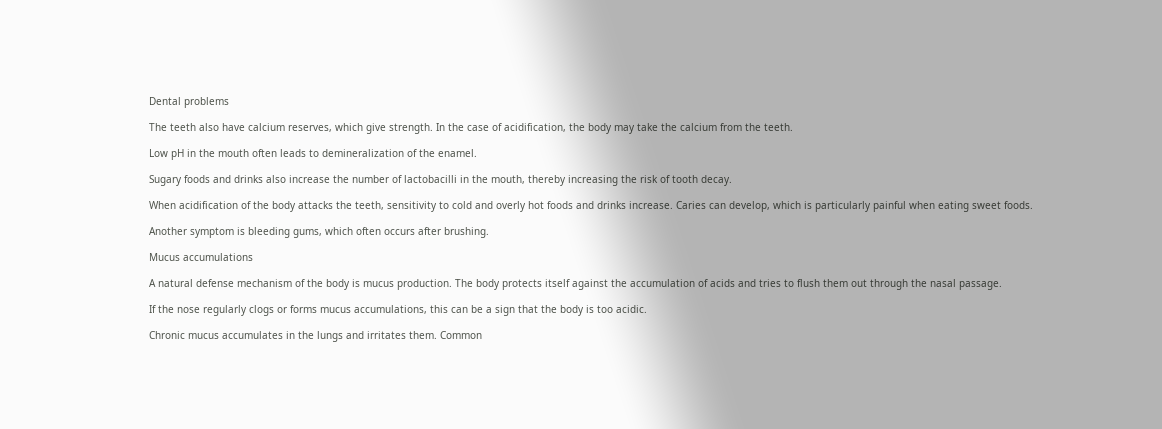Dental problems

The teeth also have calcium reserves, which give strength. In the case of acidification, the body may take the calcium from the teeth.

Low pH in the mouth often leads to demineralization of the enamel.

Sugary foods and drinks also increase the number of lactobacilli in the mouth, thereby increasing the risk of tooth decay.

When acidification of the body attacks the teeth, sensitivity to cold and overly hot foods and drinks increase. Caries can develop, which is particularly painful when eating sweet foods.

Another symptom is bleeding gums, which often occurs after brushing.

Mucus accumulations

A natural defense mechanism of the body is mucus production. The body protects itself against the accumulation of acids and tries to flush them out through the nasal passage.

If the nose regularly clogs or forms mucus accumulations, this can be a sign that the body is too acidic.

Chronic mucus accumulates in the lungs and irritates them. Common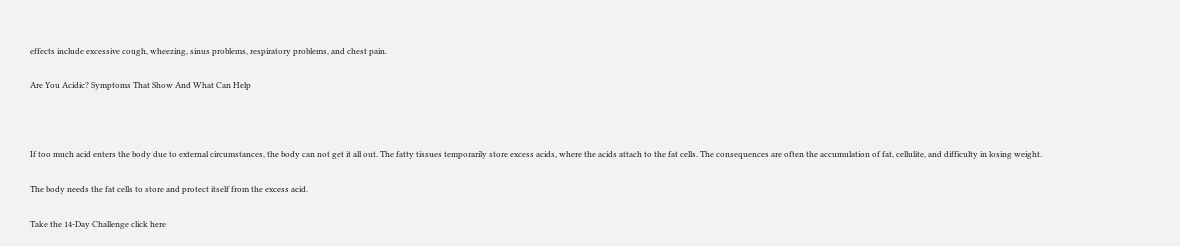effects include excessive cough, wheezing, sinus problems, respiratory problems, and chest pain.

Are You Acidic? Symptoms That Show And What Can Help



If too much acid enters the body due to external circumstances, the body can not get it all out. The fatty tissues temporarily store excess acids, where the acids attach to the fat cells. The consequences are often the accumulation of fat, cellulite, and difficulty in losing weight.

The body needs the fat cells to store and protect itself from the excess acid.

Take the 14-Day Challenge click here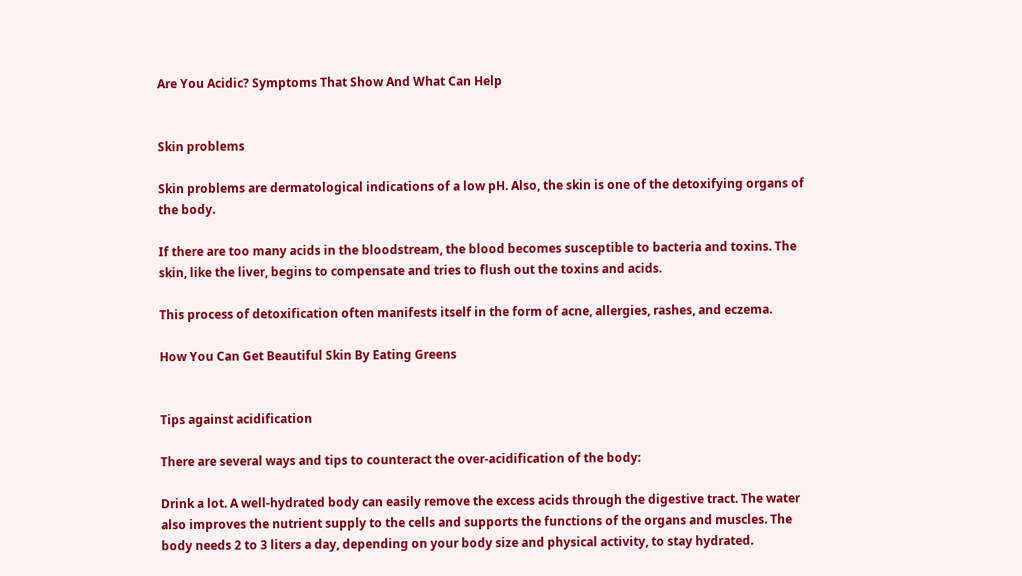Are You Acidic? Symptoms That Show And What Can Help


Skin problems

Skin problems are dermatological indications of a low pH. Also, the skin is one of the detoxifying organs of the body.

If there are too many acids in the bloodstream, the blood becomes susceptible to bacteria and toxins. The skin, like the liver, begins to compensate and tries to flush out the toxins and acids.

This process of detoxification often manifests itself in the form of acne, allergies, rashes, and eczema.

How You Can Get Beautiful Skin By Eating Greens


Tips against acidification

There are several ways and tips to counteract the over-acidification of the body:

Drink a lot. A well-hydrated body can easily remove the excess acids through the digestive tract. The water also improves the nutrient supply to the cells and supports the functions of the organs and muscles. The body needs 2 to 3 liters a day, depending on your body size and physical activity, to stay hydrated.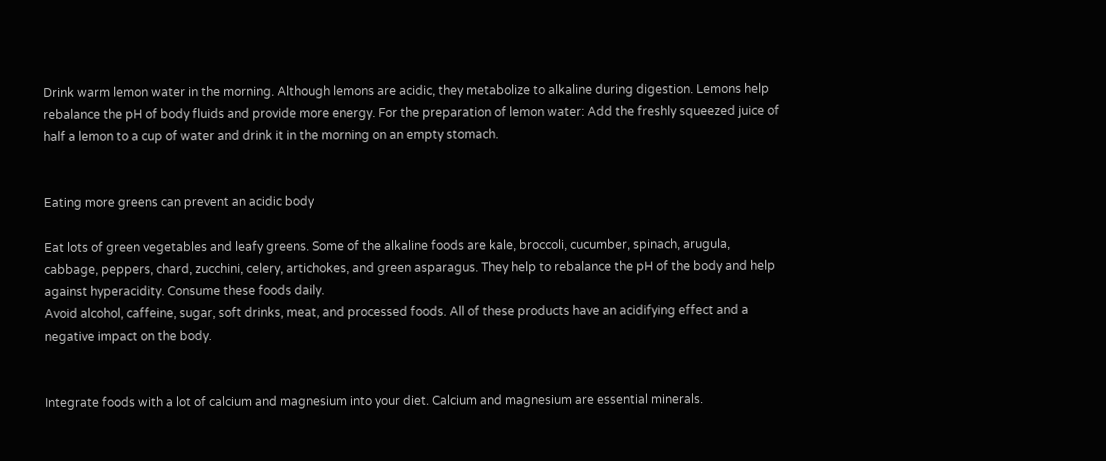Drink warm lemon water in the morning. Although lemons are acidic, they metabolize to alkaline during digestion. Lemons help rebalance the pH of body fluids and provide more energy. For the preparation of lemon water: Add the freshly squeezed juice of half a lemon to a cup of water and drink it in the morning on an empty stomach.


Eating more greens can prevent an acidic body

Eat lots of green vegetables and leafy greens. Some of the alkaline foods are kale, broccoli, cucumber, spinach, arugula, cabbage, peppers, chard, zucchini, celery, artichokes, and green asparagus. They help to rebalance the pH of the body and help against hyperacidity. Consume these foods daily.
Avoid alcohol, caffeine, sugar, soft drinks, meat, and processed foods. All of these products have an acidifying effect and a negative impact on the body.


Integrate foods with a lot of calcium and magnesium into your diet. Calcium and magnesium are essential minerals.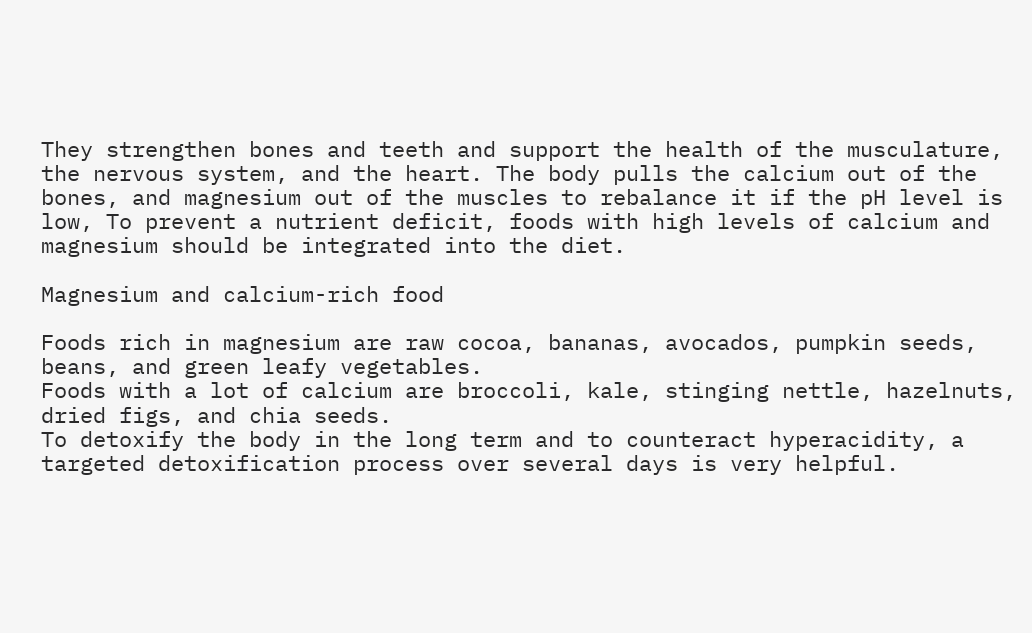They strengthen bones and teeth and support the health of the musculature, the nervous system, and the heart. The body pulls the calcium out of the bones, and magnesium out of the muscles to rebalance it if the pH level is low, To prevent a nutrient deficit, foods with high levels of calcium and magnesium should be integrated into the diet.

Magnesium and calcium-rich food

Foods rich in magnesium are raw cocoa, bananas, avocados, pumpkin seeds, beans, and green leafy vegetables.
Foods with a lot of calcium are broccoli, kale, stinging nettle, hazelnuts, dried figs, and chia seeds.
To detoxify the body in the long term and to counteract hyperacidity, a targeted detoxification process over several days is very helpful.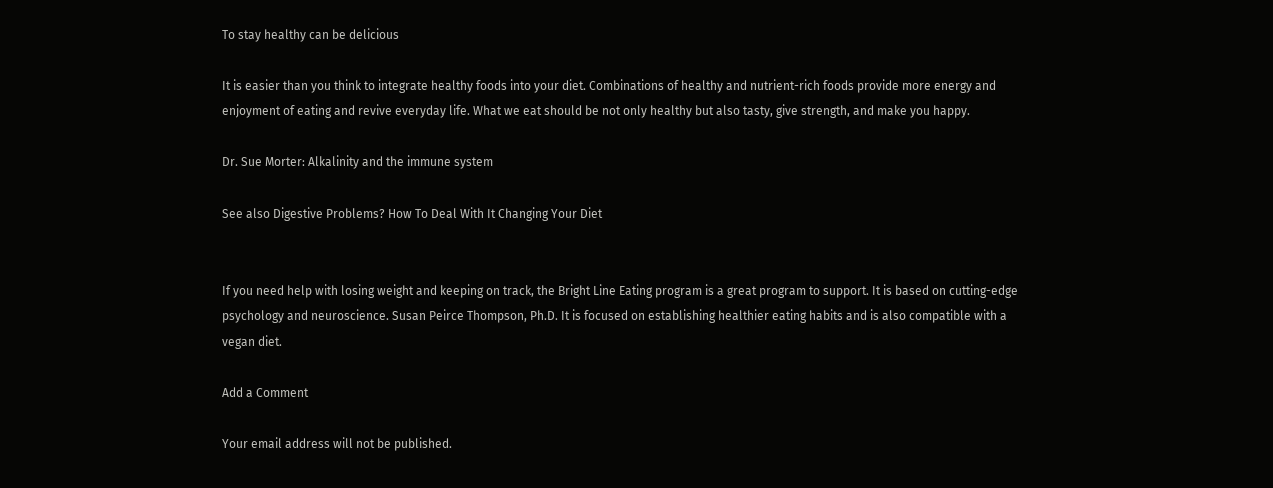To stay healthy can be delicious

It is easier than you think to integrate healthy foods into your diet. Combinations of healthy and nutrient-rich foods provide more energy and enjoyment of eating and revive everyday life. What we eat should be not only healthy but also tasty, give strength, and make you happy.

Dr. Sue Morter: Alkalinity and the immune system

See also Digestive Problems? How To Deal With It Changing Your Diet


If you need help with losing weight and keeping on track, the Bright Line Eating program is a great program to support. It is based on cutting-edge psychology and neuroscience. Susan Peirce Thompson, Ph.D. It is focused on establishing healthier eating habits and is also compatible with a vegan diet.

Add a Comment

Your email address will not be published.